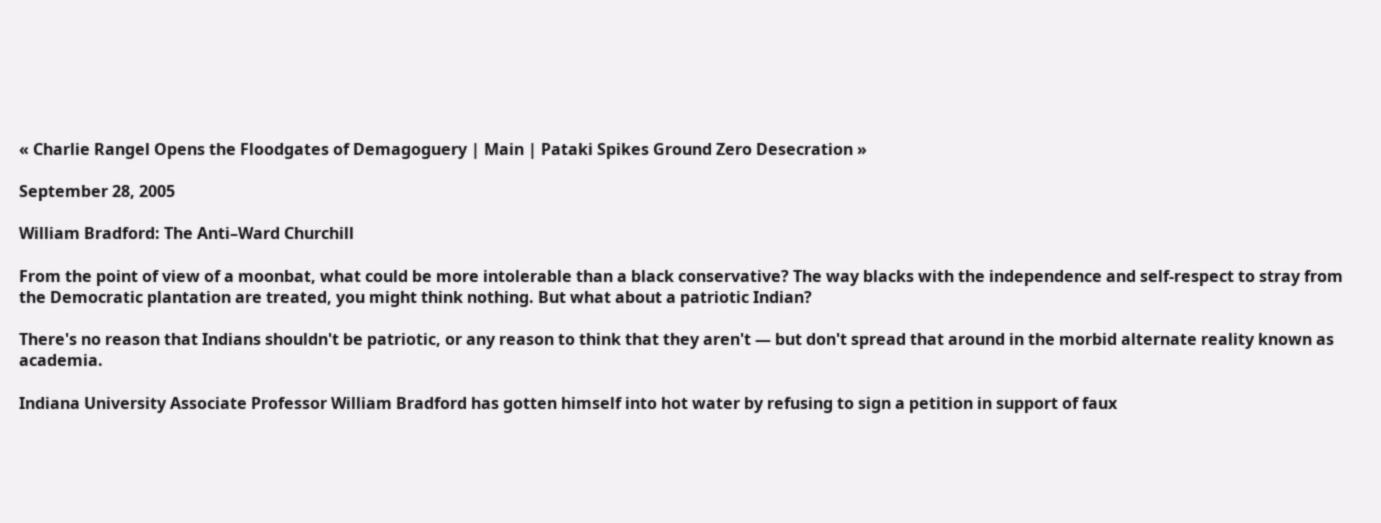« Charlie Rangel Opens the Floodgates of Demagoguery | Main | Pataki Spikes Ground Zero Desecration »

September 28, 2005

William Bradford: The Anti–Ward Churchill

From the point of view of a moonbat, what could be more intolerable than a black conservative? The way blacks with the independence and self-respect to stray from the Democratic plantation are treated, you might think nothing. But what about a patriotic Indian?

There's no reason that Indians shouldn't be patriotic, or any reason to think that they aren't — but don't spread that around in the morbid alternate reality known as academia.

Indiana University Associate Professor William Bradford has gotten himself into hot water by refusing to sign a petition in support of faux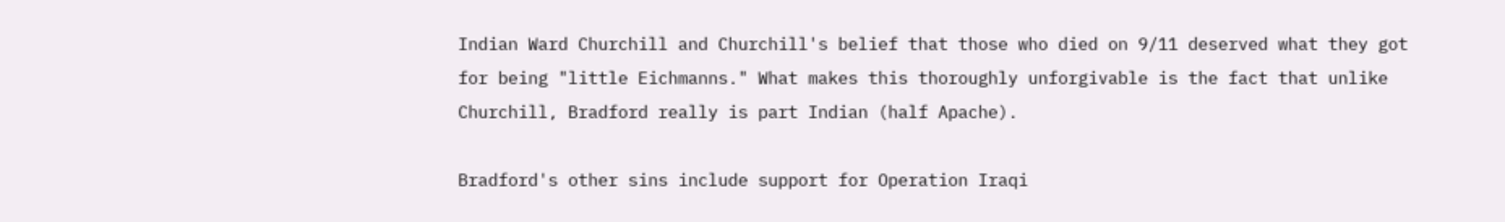Indian Ward Churchill and Churchill's belief that those who died on 9/11 deserved what they got for being "little Eichmanns." What makes this thoroughly unforgivable is the fact that unlike Churchill, Bradford really is part Indian (half Apache).

Bradford's other sins include support for Operation Iraqi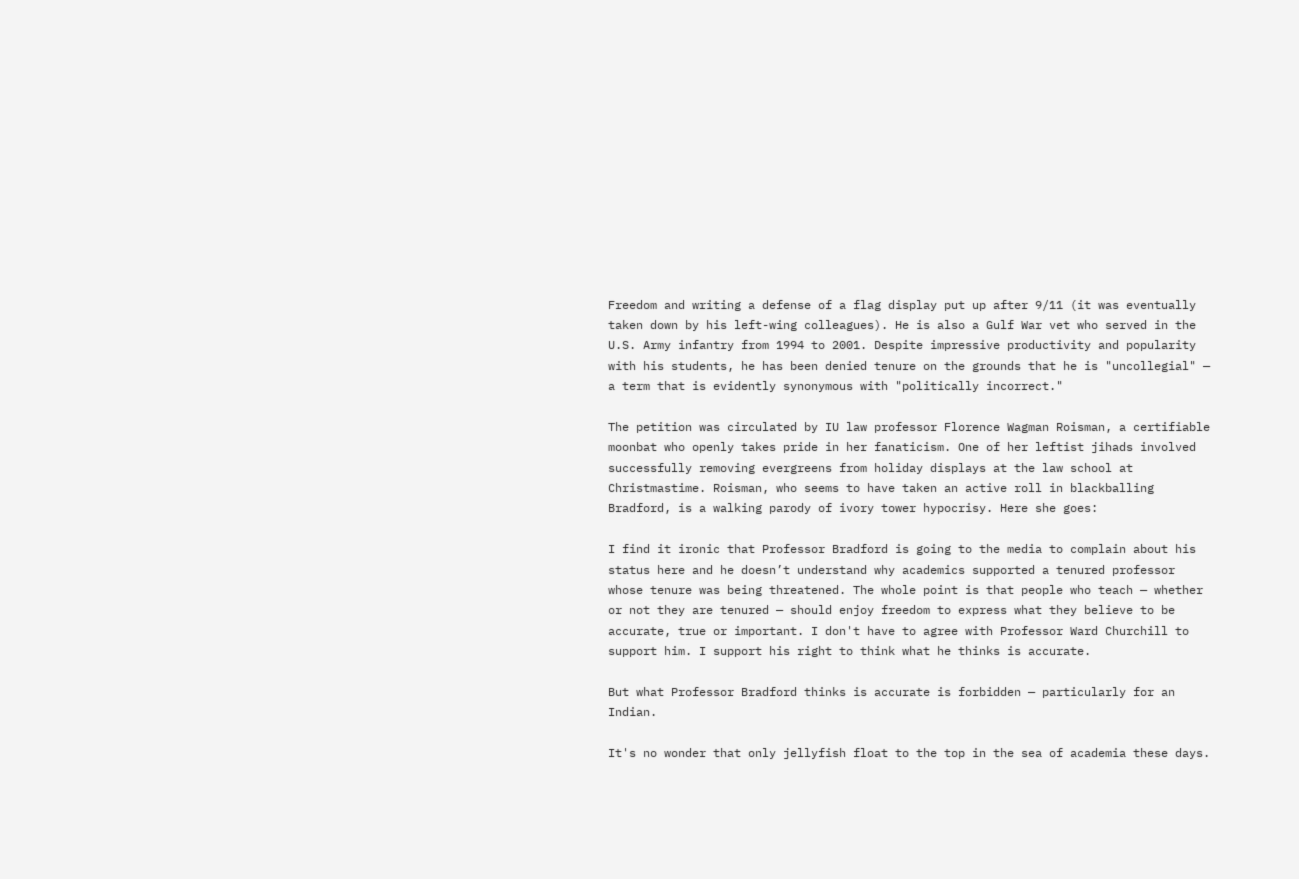Freedom and writing a defense of a flag display put up after 9/11 (it was eventually taken down by his left-wing colleagues). He is also a Gulf War vet who served in the U.S. Army infantry from 1994 to 2001. Despite impressive productivity and popularity with his students, he has been denied tenure on the grounds that he is "uncollegial" — a term that is evidently synonymous with "politically incorrect."

The petition was circulated by IU law professor Florence Wagman Roisman, a certifiable moonbat who openly takes pride in her fanaticism. One of her leftist jihads involved successfully removing evergreens from holiday displays at the law school at Christmastime. Roisman, who seems to have taken an active roll in blackballing Bradford, is a walking parody of ivory tower hypocrisy. Here she goes:

I find it ironic that Professor Bradford is going to the media to complain about his status here and he doesn’t understand why academics supported a tenured professor whose tenure was being threatened. The whole point is that people who teach — whether or not they are tenured — should enjoy freedom to express what they believe to be accurate, true or important. I don't have to agree with Professor Ward Churchill to support him. I support his right to think what he thinks is accurate.

But what Professor Bradford thinks is accurate is forbidden — particularly for an Indian.

It's no wonder that only jellyfish float to the top in the sea of academia these days.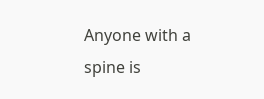Anyone with a spine is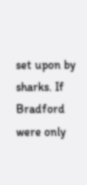set upon by sharks. If Bradford were only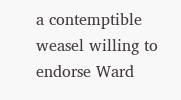a contemptible weasel willing to endorse Ward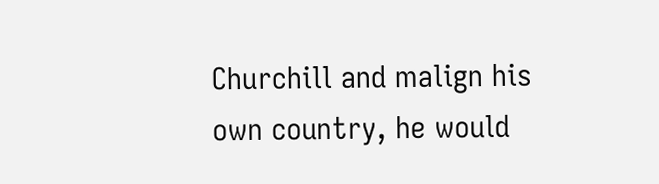Churchill and malign his own country, he would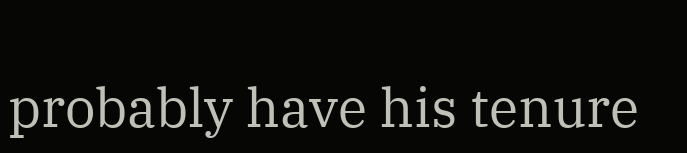probably have his tenure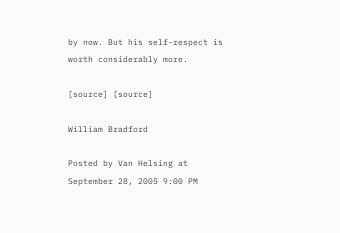by now. But his self-respect is worth considerably more.

[source] [source]

William Bradford

Posted by Van Helsing at September 28, 2005 9:00 PM